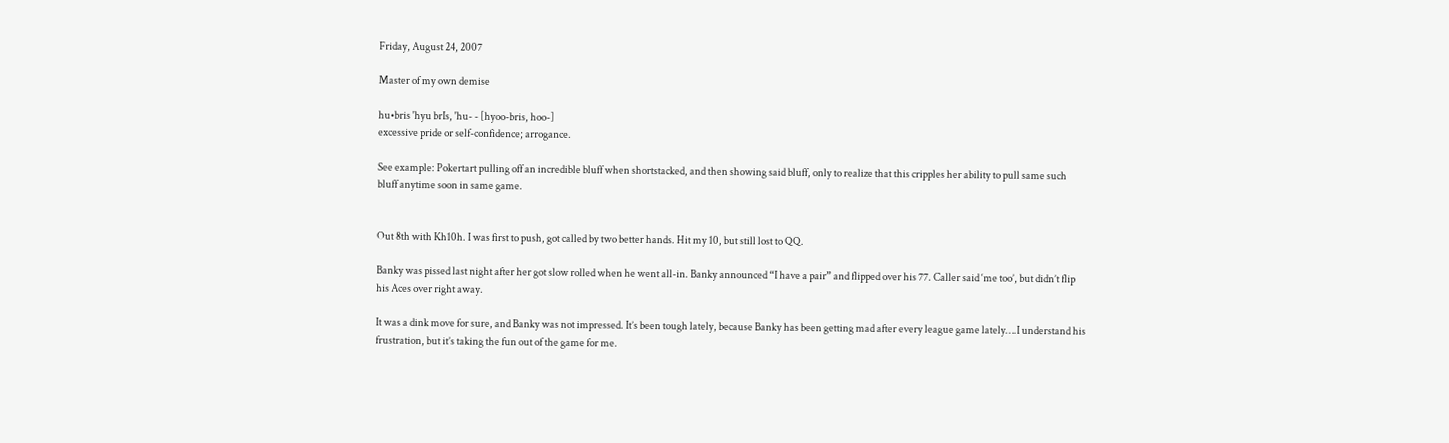Friday, August 24, 2007

Master of my own demise

hu•bris 'hyu brIs, 'hu- - [hyoo-bris, hoo-]
excessive pride or self-confidence; arrogance.

See example: Pokertart pulling off an incredible bluff when shortstacked, and then showing said bluff, only to realize that this cripples her ability to pull same such bluff anytime soon in same game.


Out 8th with Kh10h. I was first to push, got called by two better hands. Hit my 10, but still lost to QQ.

Banky was pissed last night after her got slow rolled when he went all-in. Banky announced “I have a pair” and flipped over his 77. Caller said ‘me too’, but didn’t flip his Aces over right away.

It was a dink move for sure, and Banky was not impressed. It’s been tough lately, because Banky has been getting mad after every league game lately….I understand his frustration, but it’s taking the fun out of the game for me.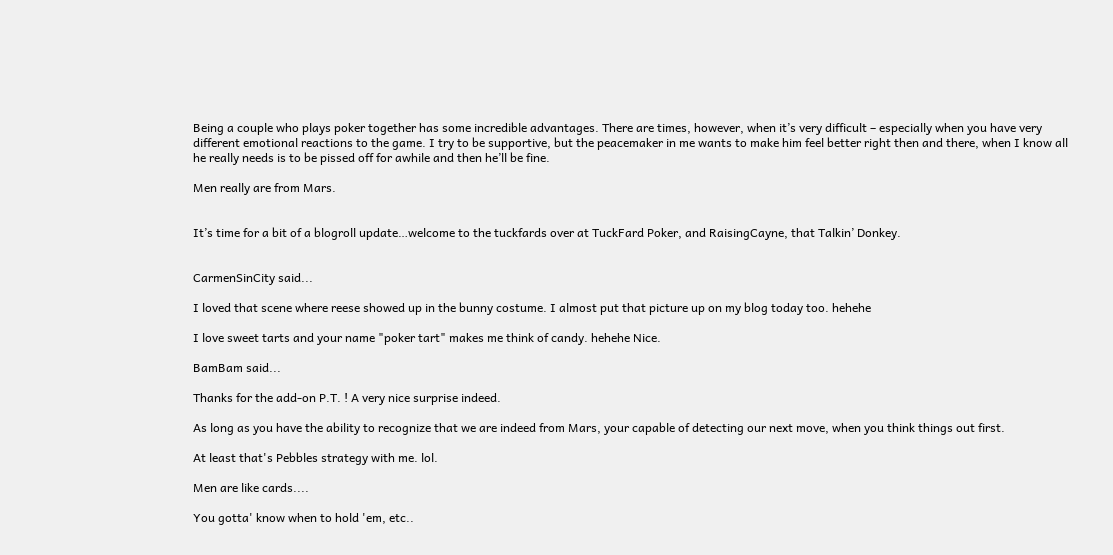Being a couple who plays poker together has some incredible advantages. There are times, however, when it’s very difficult – especially when you have very different emotional reactions to the game. I try to be supportive, but the peacemaker in me wants to make him feel better right then and there, when I know all he really needs is to be pissed off for awhile and then he’ll be fine.

Men really are from Mars.


It’s time for a bit of a blogroll update…welcome to the tuckfards over at TuckFard Poker, and RaisingCayne, that Talkin’ Donkey.


CarmenSinCity said...

I loved that scene where reese showed up in the bunny costume. I almost put that picture up on my blog today too. hehehe

I love sweet tarts and your name "poker tart" makes me think of candy. hehehe Nice.

BamBam said...

Thanks for the add-on P.T. ! A very nice surprise indeed.

As long as you have the ability to recognize that we are indeed from Mars, your capable of detecting our next move, when you think things out first.

At least that's Pebbles strategy with me. lol.

Men are like cards....

You gotta' know when to hold 'em, etc..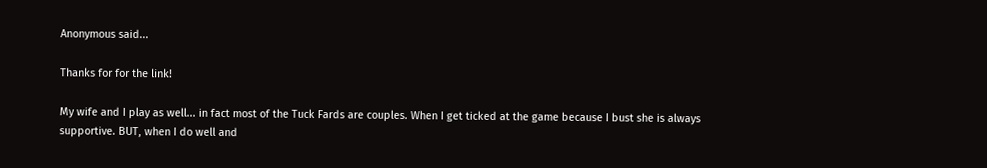Anonymous said...

Thanks for for the link!

My wife and I play as well... in fact most of the Tuck Fards are couples. When I get ticked at the game because I bust she is always supportive. BUT, when I do well and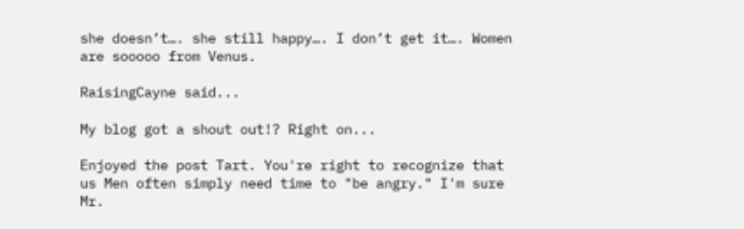she doesn’t…. she still happy…. I don’t get it…. Women are sooooo from Venus.

RaisingCayne said...

My blog got a shout out!? Right on...

Enjoyed the post Tart. You're right to recognize that us Men often simply need time to "be angry." I'm sure Mr.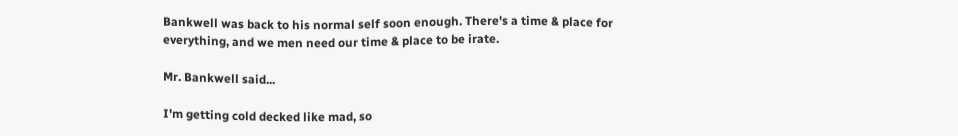Bankwell was back to his normal self soon enough. There's a time & place for everything, and we men need our time & place to be irate.

Mr. Bankwell said...

I'm getting cold decked like mad, so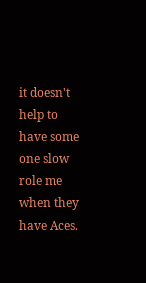it doesn't help to have some one slow role me when they have Aces.